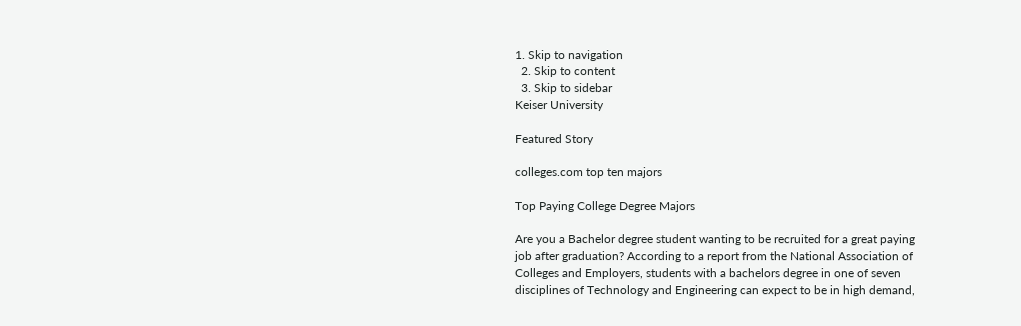1. Skip to navigation
  2. Skip to content
  3. Skip to sidebar
Keiser University

Featured Story

colleges.com top ten majors

Top Paying College Degree Majors

Are you a Bachelor degree student wanting to be recruited for a great paying job after graduation? According to a report from the National Association of Colleges and Employers, students with a bachelors degree in one of seven disciplines of Technology and Engineering can expect to be in high demand,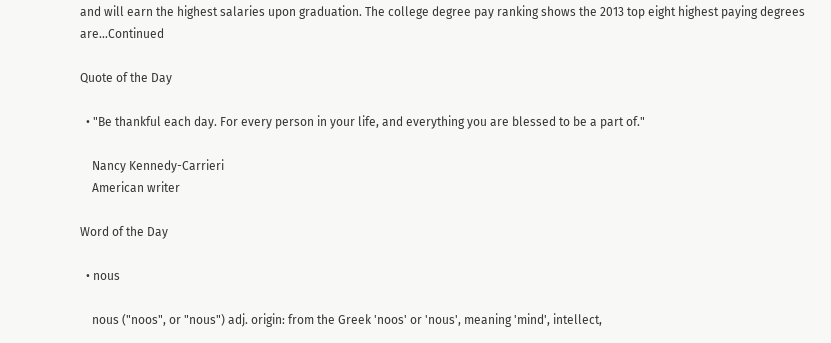and will earn the highest salaries upon graduation. The college degree pay ranking shows the 2013 top eight highest paying degrees are...Continued

Quote of the Day

  • "Be thankful each day. For every person in your life, and everything you are blessed to be a part of."

    Nancy Kennedy-Carrieri
    American writer

Word of the Day

  • nous

    nous ("noos", or "nous") adj. origin: from the Greek 'noos' or 'nous', meaning 'mind', intellect,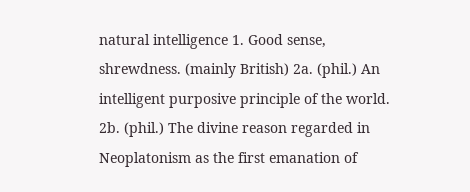natural intelligence 1. Good sense, shrewdness. (mainly British) 2a. (phil.) An intelligent purposive principle of the world. 2b. (phil.) The divine reason regarded in Neoplatonism as the first emanation of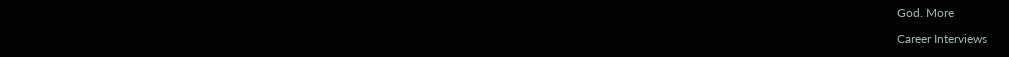God. More

Career Interviews